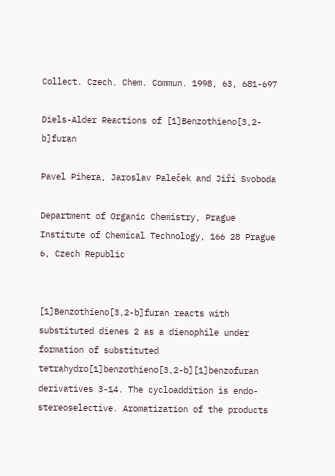Collect. Czech. Chem. Commun. 1998, 63, 681-697

Diels-Alder Reactions of [1]Benzothieno[3,2-b]furan

Pavel Pihera, Jaroslav Paleček and Jiří Svoboda

Department of Organic Chemistry, Prague Institute of Chemical Technology, 166 28 Prague 6, Czech Republic


[1]Benzothieno[3,2-b]furan reacts with substituted dienes 2 as a dienophile under formation of substituted tetrahydro[1]benzothieno[3,2-b][1]benzofuran derivatives 3-14. The cycloaddition is endo-stereoselective. Aromatization of the products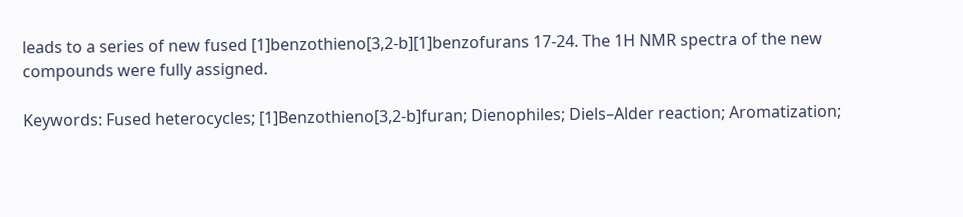leads to a series of new fused [1]benzothieno[3,2-b][1]benzofurans 17-24. The 1H NMR spectra of the new compounds were fully assigned.

Keywords: Fused heterocycles; [1]Benzothieno[3,2-b]furan; Dienophiles; Diels–Alder reaction; Aromatization;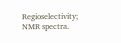Regioselectivity; NMR spectra.